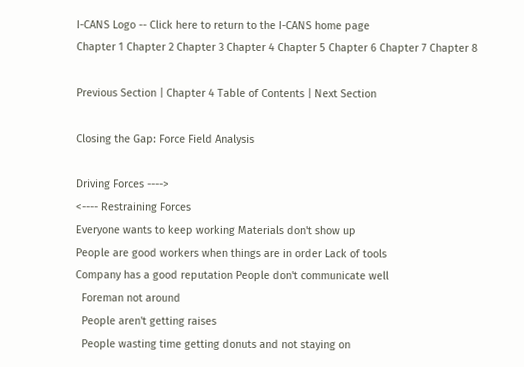I-CANS Logo -- Click here to return to the I-CANS home page
Chapter 1 Chapter 2 Chapter 3 Chapter 4 Chapter 5 Chapter 6 Chapter 7 Chapter 8

Previous Section | Chapter 4 Table of Contents | Next Section

Closing the Gap: Force Field Analysis

Driving Forces ---->
<---- Restraining Forces
Everyone wants to keep working Materials don't show up
People are good workers when things are in order Lack of tools
Company has a good reputation People don't communicate well
  Foreman not around
  People aren't getting raises
  People wasting time getting donuts and not staying on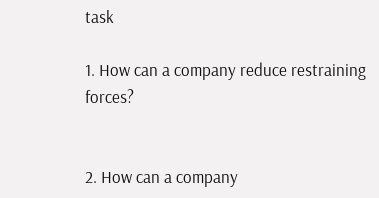task

1. How can a company reduce restraining forces?


2. How can a company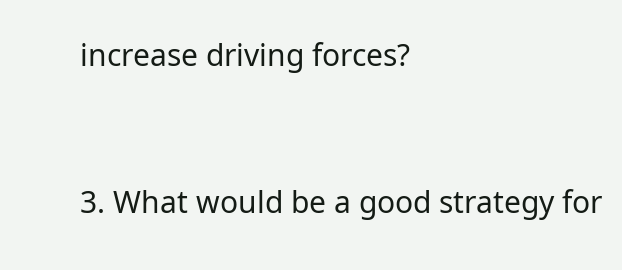increase driving forces?


3. What would be a good strategy for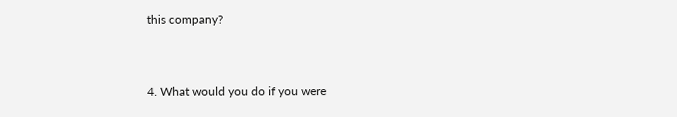this company?


4. What would you do if you were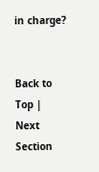in charge?


Back to Top | Next Section